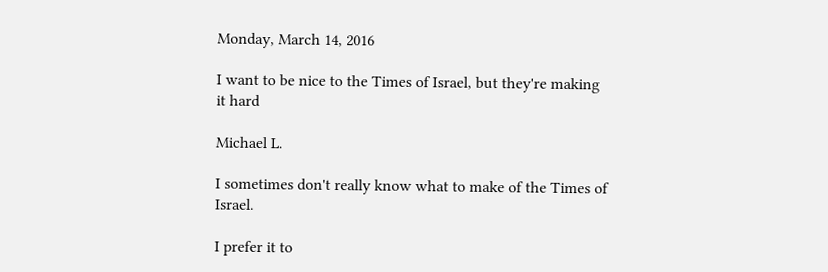Monday, March 14, 2016

I want to be nice to the Times of Israel, but they're making it hard

Michael L.

I sometimes don't really know what to make of the Times of Israel.

I prefer it to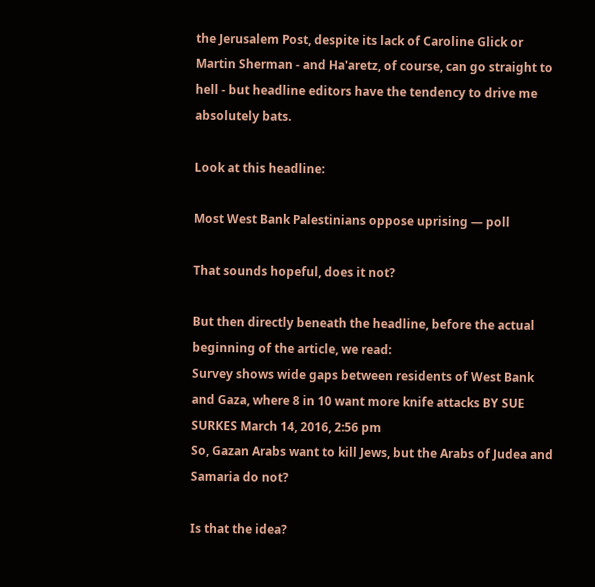the Jerusalem Post, despite its lack of Caroline Glick or Martin Sherman - and Ha'aretz, of course, can go straight to hell - but headline editors have the tendency to drive me absolutely bats.

Look at this headline:

Most West Bank Palestinians oppose uprising — poll

That sounds hopeful, does it not?

But then directly beneath the headline, before the actual beginning of the article, we read:
Survey shows wide gaps between residents of West Bank and Gaza, where 8 in 10 want more knife attacks BY SUE SURKES March 14, 2016, 2:56 pm
So, Gazan Arabs want to kill Jews, but the Arabs of Judea and Samaria do not?

Is that the idea?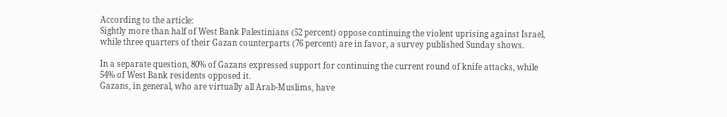According to the article:
Sightly more than half of West Bank Palestinians (52 percent) oppose continuing the violent uprising against Israel, while three quarters of their Gazan counterparts (76 percent) are in favor, a survey published Sunday shows.

In a separate question, 80% of Gazans expressed support for continuing the current round of knife attacks, while 54% of West Bank residents opposed it.
Gazans, in general, who are virtually all Arab-Muslims, have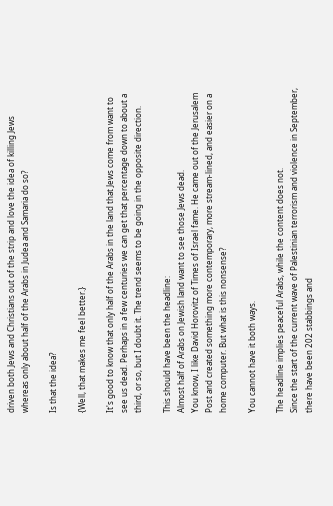driven both Jews and Christians out of the strip and love the idea of killing Jews whereas only about half of the Arabs in Judea and Samaria do so?

Is that the idea?

{Well, that makes me feel better.}

It's good to know that only half of the Arabs in the land that Jews come from want to see us dead. Perhaps in a few centuries we can get that percentage down to about a third, or so, but I doubt it. The trend seems to be going in the opposite direction.

This should have been the headline:
Almost half of Arabs on Jewish land want to see those Jews dead.
You know, I like David Horovitz of Times of Israel fame. He came out of the Jerusalem Post and created something more contemporary, more stream-lined, and easier on a home computer. But what is this nonsense?

You cannot have it both ways.

The headline implies peaceful Arabs, while the content does not.
Since the start of the current wave of Palestinian terrorism and violence in September, there have been 202 stabbings and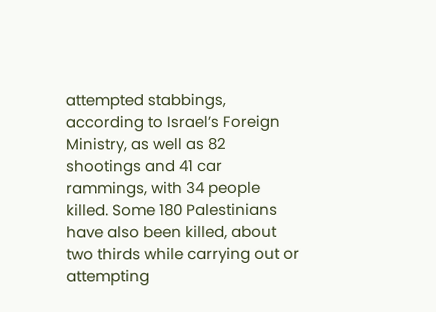attempted stabbings, according to Israel’s Foreign Ministry, as well as 82 shootings and 41 car rammings, with 34 people killed. Some 180 Palestinians have also been killed, about two thirds while carrying out or attempting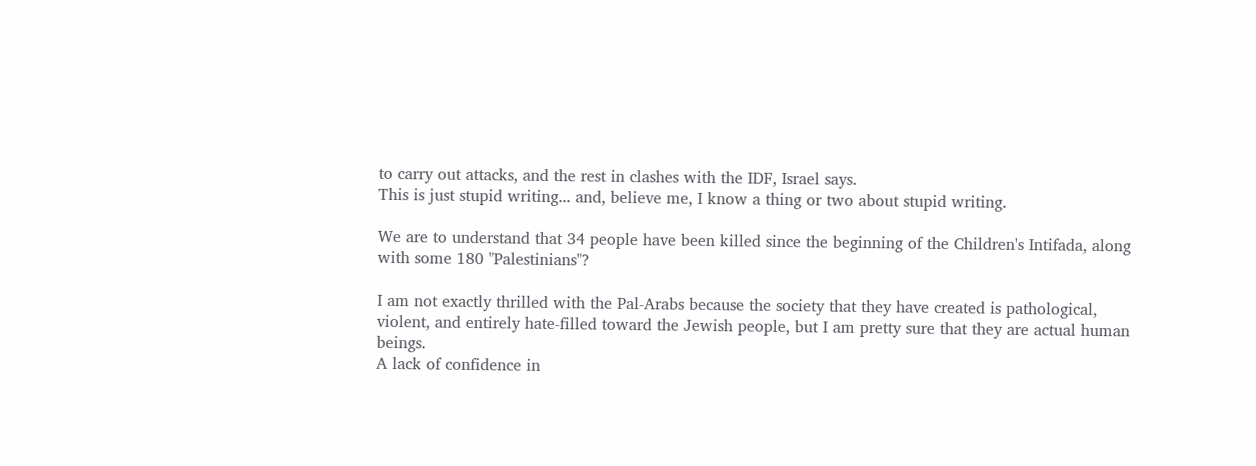to carry out attacks, and the rest in clashes with the IDF, Israel says.
This is just stupid writing... and, believe me, I know a thing or two about stupid writing.

We are to understand that 34 people have been killed since the beginning of the Children's Intifada, along with some 180 "Palestinians"?

I am not exactly thrilled with the Pal-Arabs because the society that they have created is pathological, violent, and entirely hate-filled toward the Jewish people, but I am pretty sure that they are actual human beings.
A lack of confidence in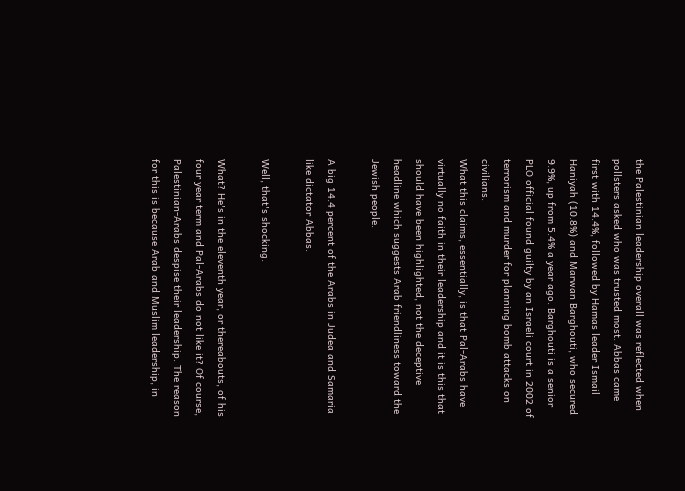the Palestinian leadership overall was reflected when pollsters asked who was trusted most. Abbas came first with 14.4%, followed by Hamas leader Ismail Haniyah (10.8%) and Marwan Barghouti, who secured 9.9%, up from 5.4% a year ago. Barghouti is a senior PLO official found guilty by an Israeli court in 2002 of terrorism and murder for planning bomb attacks on civilians.
What this claims, essentially, is that Pal-Arabs have virtually no faith in their leadership and it is this that should have been highlighted, not the deceptive headline which suggests Arab friendliness toward the Jewish people.

A big 14.4 percent of the Arabs in Judea and Samaria like dictator Abbas.

Well, that's shocking.

What? He's in the eleventh year, or thereabouts, of his four year term and Pal-Arabs do not like it? Of course, Palestinian-Arabs despise their leadership. The reason for this is because Arab and Muslim leadership, in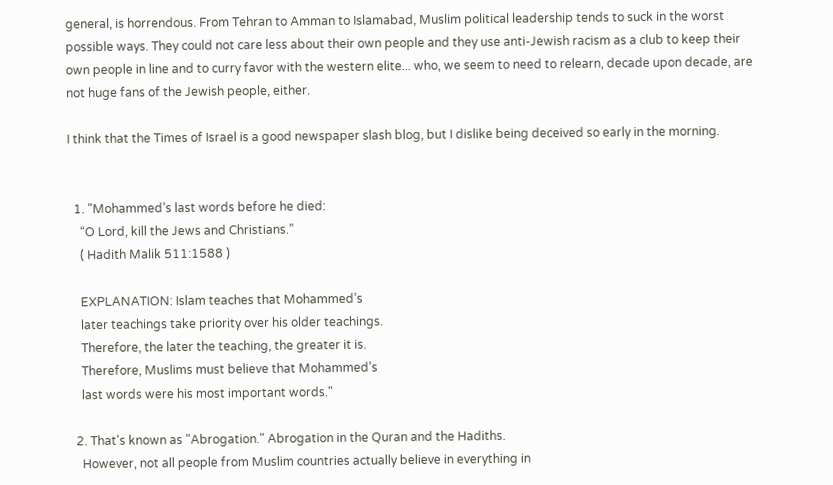general, is horrendous. From Tehran to Amman to Islamabad, Muslim political leadership tends to suck in the worst possible ways. They could not care less about their own people and they use anti-Jewish racism as a club to keep their own people in line and to curry favor with the western elite... who, we seem to need to relearn, decade upon decade, are not huge fans of the Jewish people, either.

I think that the Times of Israel is a good newspaper slash blog, but I dislike being deceived so early in the morning.


  1. "Mohammed’s last words before he died:
    “O Lord, kill the Jews and Christians.”
    ( Hadith Malik 511:1588 )

    EXPLANATION: Islam teaches that Mohammed’s
    later teachings take priority over his older teachings.
    Therefore, the later the teaching, the greater it is.
    Therefore, Muslims must believe that Mohammed’s
    last words were his most important words."

  2. That's known as "Abrogation." Abrogation in the Quran and the Hadiths.
    However, not all people from Muslim countries actually believe in everything in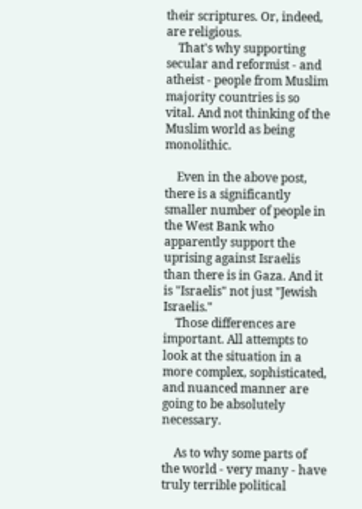their scriptures. Or, indeed, are religious.
    That's why supporting secular and reformist - and atheist - people from Muslim majority countries is so vital. And not thinking of the Muslim world as being monolithic.

    Even in the above post, there is a significantly smaller number of people in the West Bank who apparently support the uprising against Israelis than there is in Gaza. And it is "Israelis" not just "Jewish Israelis."
    Those differences are important. All attempts to look at the situation in a more complex, sophisticated, and nuanced manner are going to be absolutely necessary.

    As to why some parts of the world - very many - have truly terrible political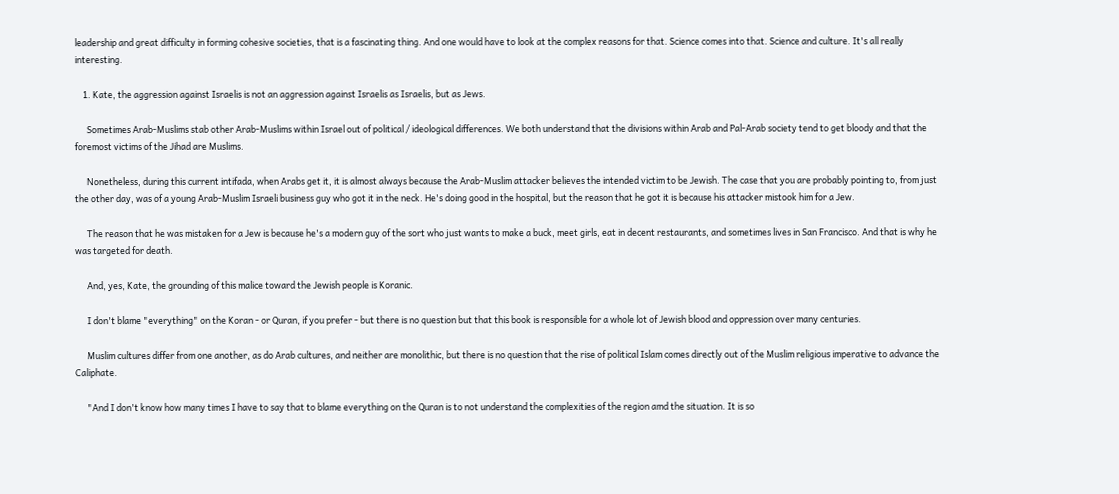leadership and great difficulty in forming cohesive societies, that is a fascinating thing. And one would have to look at the complex reasons for that. Science comes into that. Science and culture. It's all really interesting.

    1. Kate, the aggression against Israelis is not an aggression against Israelis as Israelis, but as Jews.

      Sometimes Arab-Muslims stab other Arab-Muslims within Israel out of political / ideological differences. We both understand that the divisions within Arab and Pal-Arab society tend to get bloody and that the foremost victims of the Jihad are Muslims.

      Nonetheless, during this current intifada, when Arabs get it, it is almost always because the Arab-Muslim attacker believes the intended victim to be Jewish. The case that you are probably pointing to, from just the other day, was of a young Arab-Muslim Israeli business guy who got it in the neck. He's doing good in the hospital, but the reason that he got it is because his attacker mistook him for a Jew.

      The reason that he was mistaken for a Jew is because he's a modern guy of the sort who just wants to make a buck, meet girls, eat in decent restaurants, and sometimes lives in San Francisco. And that is why he was targeted for death.

      And, yes, Kate, the grounding of this malice toward the Jewish people is Koranic.

      I don't blame "everything" on the Koran - or Quran, if you prefer - but there is no question but that this book is responsible for a whole lot of Jewish blood and oppression over many centuries.

      Muslim cultures differ from one another, as do Arab cultures, and neither are monolithic, but there is no question that the rise of political Islam comes directly out of the Muslim religious imperative to advance the Caliphate.

      "And I don't know how many times I have to say that to blame everything on the Quran is to not understand the complexities of the region amd the situation. It is so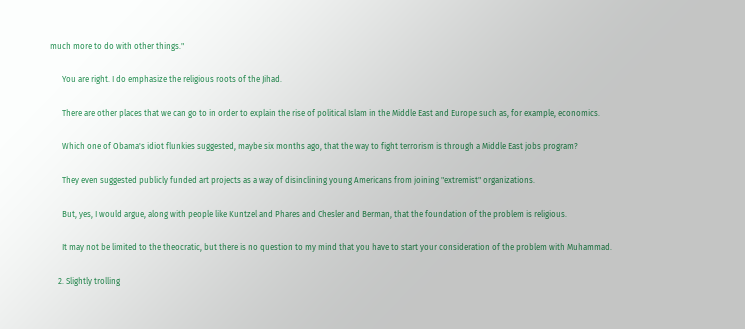much more to do with other things."

      You are right. I do emphasize the religious roots of the Jihad.

      There are other places that we can go to in order to explain the rise of political Islam in the Middle East and Europe such as, for example, economics.

      Which one of Obama's idiot flunkies suggested, maybe six months ago, that the way to fight terrorism is through a Middle East jobs program?

      They even suggested publicly funded art projects as a way of disinclining young Americans from joining "extremist" organizations.

      But, yes, I would argue, along with people like Kuntzel and Phares and Chesler and Berman, that the foundation of the problem is religious.

      It may not be limited to the theocratic, but there is no question to my mind that you have to start your consideration of the problem with Muhammad.

    2. Slightly trolling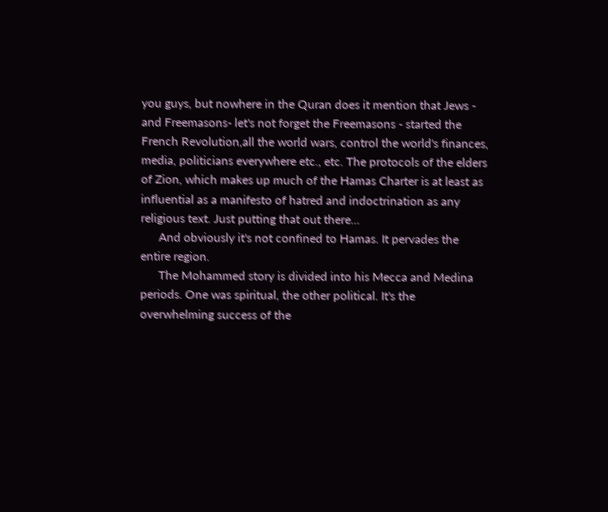you guys, but nowhere in the Quran does it mention that Jews - and Freemasons- let's not forget the Freemasons - started the French Revolution,all the world wars, control the world's finances, media, politicians everywhere etc., etc. The protocols of the elders of Zion, which makes up much of the Hamas Charter is at least as influential as a manifesto of hatred and indoctrination as any religious text. Just putting that out there...
      And obviously it's not confined to Hamas. It pervades the entire region.
      The Mohammed story is divided into his Mecca and Medina periods. One was spiritual, the other political. It's the overwhelming success of the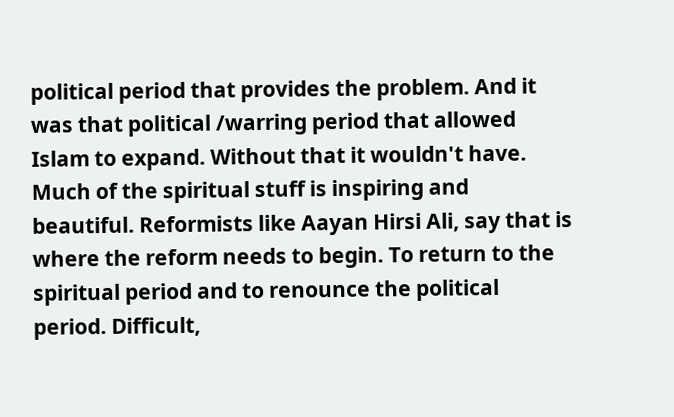political period that provides the problem. And it was that political /warring period that allowed Islam to expand. Without that it wouldn't have. Much of the spiritual stuff is inspiring and beautiful. Reformists like Aayan Hirsi Ali, say that is where the reform needs to begin. To return to the spiritual period and to renounce the political period. Difficult,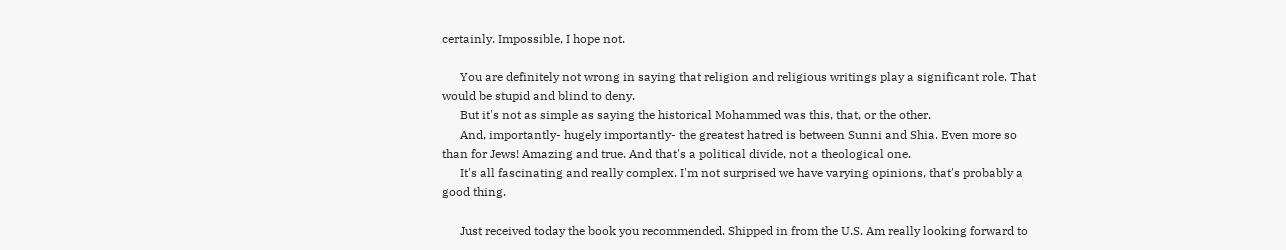certainly. Impossible, I hope not.

      You are definitely not wrong in saying that religion and religious writings play a significant role. That would be stupid and blind to deny.
      But it's not as simple as saying the historical Mohammed was this, that, or the other.
      And, importantly- hugely importantly- the greatest hatred is between Sunni and Shia. Even more so than for Jews! Amazing and true. And that's a political divide, not a theological one.
      It's all fascinating and really complex. I'm not surprised we have varying opinions, that's probably a good thing.

      Just received today the book you recommended. Shipped in from the U.S. Am really looking forward to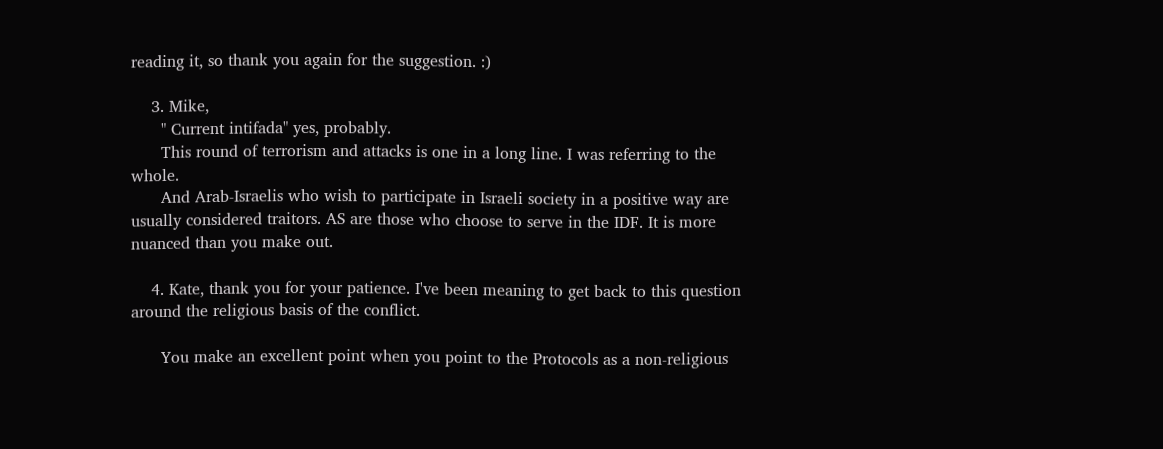reading it, so thank you again for the suggestion. :)

    3. Mike,
      " Current intifada" yes, probably.
      This round of terrorism and attacks is one in a long line. I was referring to the whole.
      And Arab-Israelis who wish to participate in Israeli society in a positive way are usually considered traitors. AS are those who choose to serve in the IDF. It is more nuanced than you make out.

    4. Kate, thank you for your patience. I've been meaning to get back to this question around the religious basis of the conflict.

      You make an excellent point when you point to the Protocols as a non-religious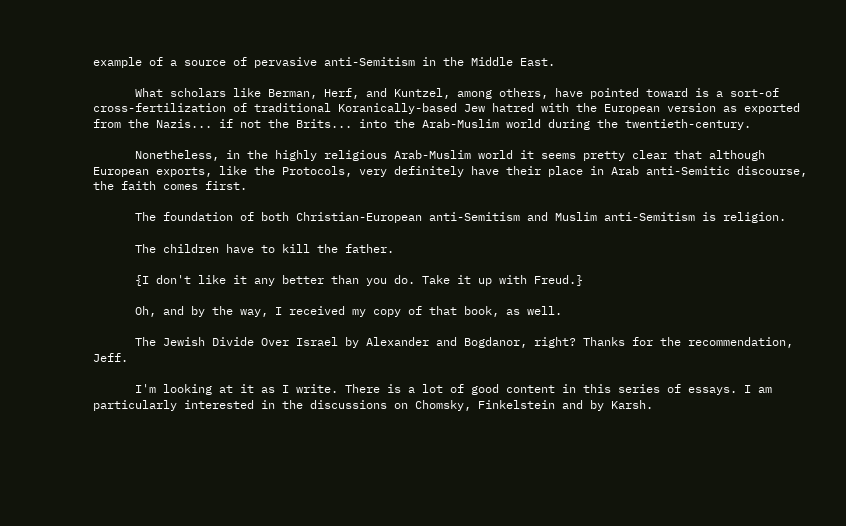example of a source of pervasive anti-Semitism in the Middle East.

      What scholars like Berman, Herf, and Kuntzel, among others, have pointed toward is a sort-of cross-fertilization of traditional Koranically-based Jew hatred with the European version as exported from the Nazis... if not the Brits... into the Arab-Muslim world during the twentieth-century.

      Nonetheless, in the highly religious Arab-Muslim world it seems pretty clear that although European exports, like the Protocols, very definitely have their place in Arab anti-Semitic discourse, the faith comes first.

      The foundation of both Christian-European anti-Semitism and Muslim anti-Semitism is religion.

      The children have to kill the father.

      {I don't like it any better than you do. Take it up with Freud.}

      Oh, and by the way, I received my copy of that book, as well.

      The Jewish Divide Over Israel by Alexander and Bogdanor, right? Thanks for the recommendation, Jeff.

      I'm looking at it as I write. There is a lot of good content in this series of essays. I am particularly interested in the discussions on Chomsky, Finkelstein and by Karsh.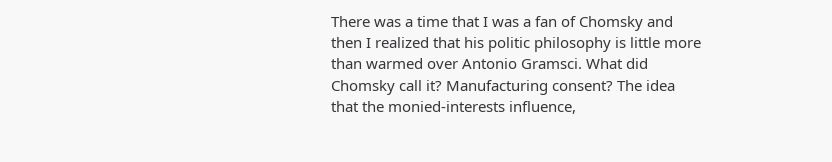There was a time that I was a fan of Chomsky and then I realized that his politic philosophy is little more than warmed over Antonio Gramsci. What did Chomsky call it? Manufacturing consent? The idea that the monied-interests influence,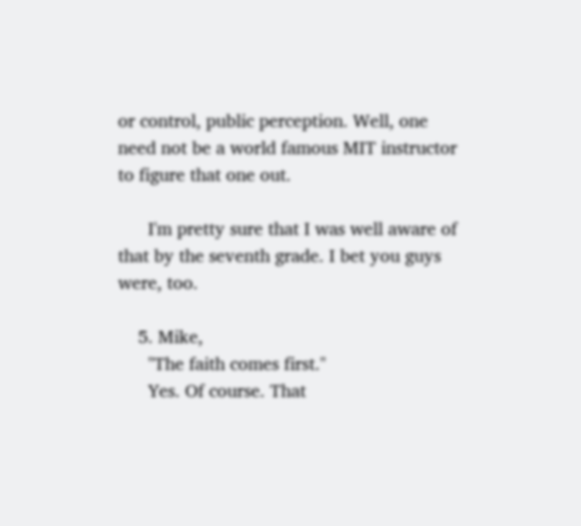or control, public perception. Well, one need not be a world famous MIT instructor to figure that one out.

      I'm pretty sure that I was well aware of that by the seventh grade. I bet you guys were, too.

    5. Mike,
      "The faith comes first."
      Yes. Of course. That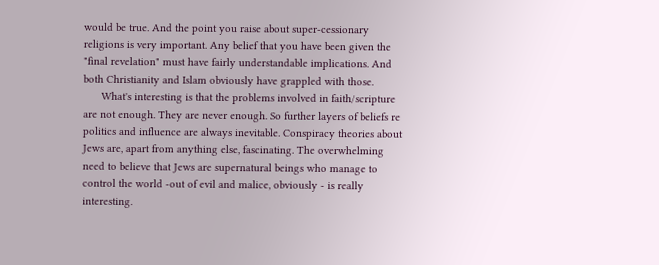would be true. And the point you raise about super-cessionary religions is very important. Any belief that you have been given the "final revelation" must have fairly understandable implications. And both Christianity and Islam obviously have grappled with those.
      What's interesting is that the problems involved in faith/scripture are not enough. They are never enough. So further layers of beliefs re politics and influence are always inevitable. Conspiracy theories about Jews are, apart from anything else, fascinating. The overwhelming need to believe that Jews are supernatural beings who manage to control the world -out of evil and malice, obviously - is really interesting.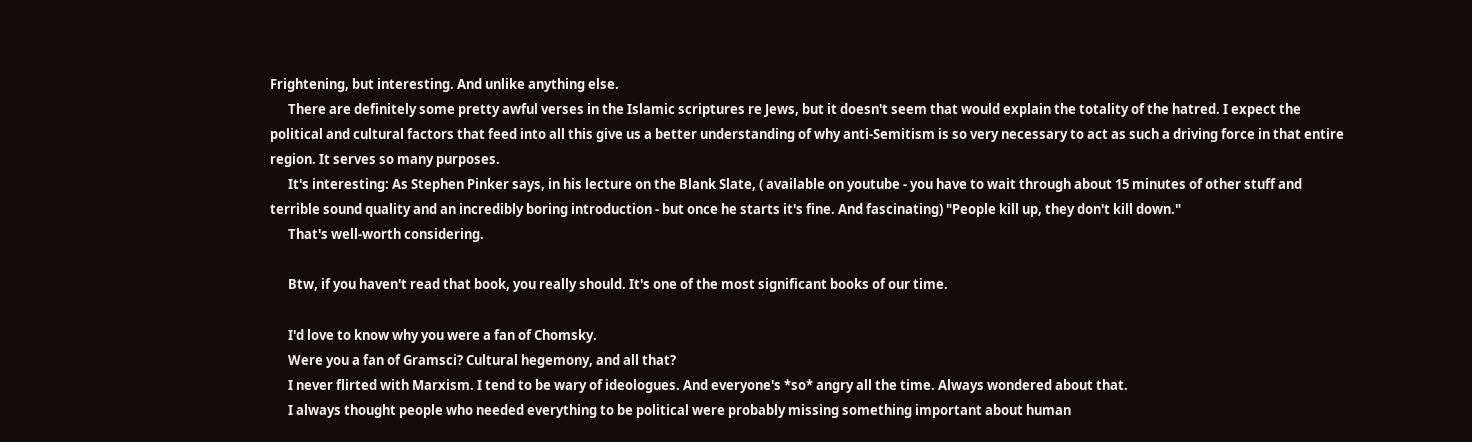Frightening, but interesting. And unlike anything else.
      There are definitely some pretty awful verses in the Islamic scriptures re Jews, but it doesn't seem that would explain the totality of the hatred. I expect the political and cultural factors that feed into all this give us a better understanding of why anti-Semitism is so very necessary to act as such a driving force in that entire region. It serves so many purposes.
      It's interesting: As Stephen Pinker says, in his lecture on the Blank Slate, ( available on youtube - you have to wait through about 15 minutes of other stuff and terrible sound quality and an incredibly boring introduction - but once he starts it's fine. And fascinating) "People kill up, they don't kill down."
      That's well-worth considering.

      Btw, if you haven't read that book, you really should. It's one of the most significant books of our time.

      I'd love to know why you were a fan of Chomsky.
      Were you a fan of Gramsci? Cultural hegemony, and all that?
      I never flirted with Marxism. I tend to be wary of ideologues. And everyone's *so* angry all the time. Always wondered about that.
      I always thought people who needed everything to be political were probably missing something important about human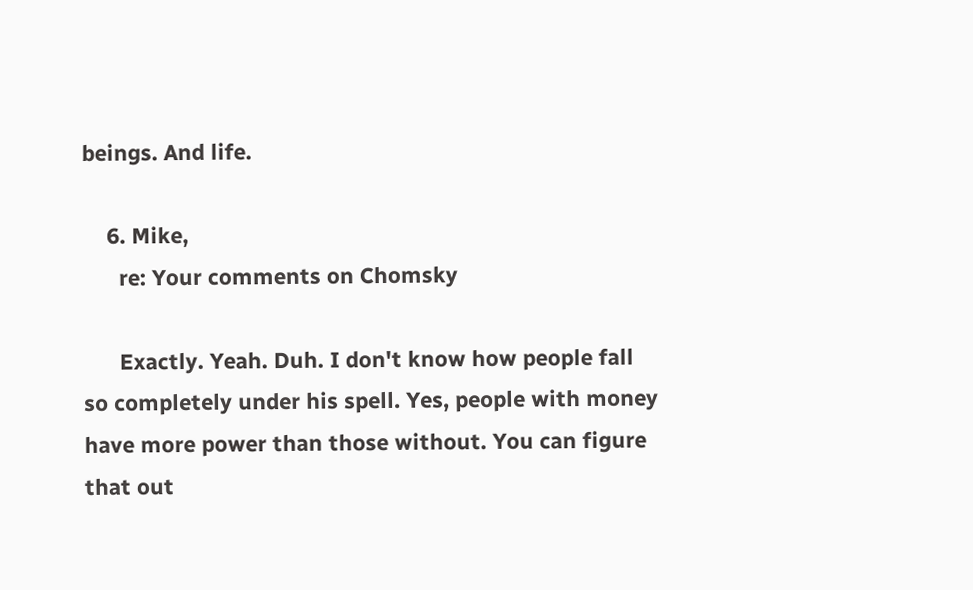beings. And life.

    6. Mike,
      re: Your comments on Chomsky

      Exactly. Yeah. Duh. I don't know how people fall so completely under his spell. Yes, people with money have more power than those without. You can figure that out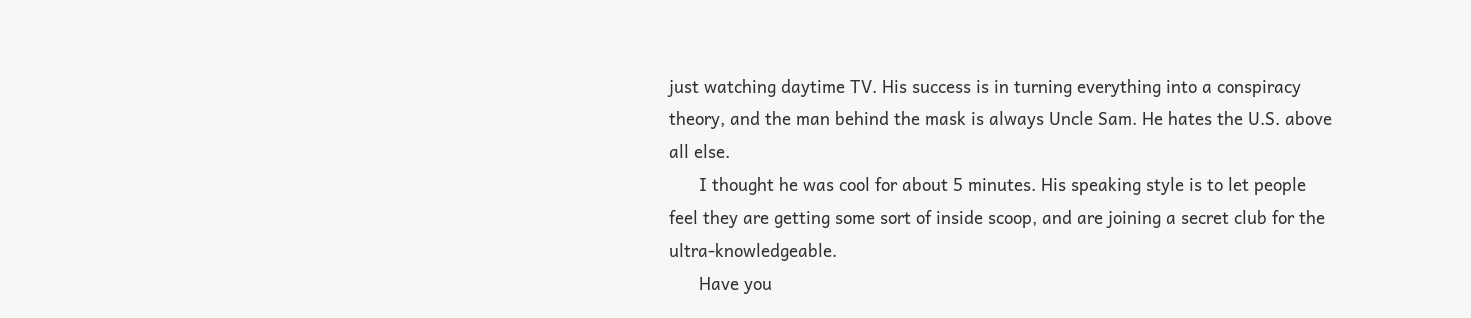just watching daytime TV. His success is in turning everything into a conspiracy theory, and the man behind the mask is always Uncle Sam. He hates the U.S. above all else.
      I thought he was cool for about 5 minutes. His speaking style is to let people feel they are getting some sort of inside scoop, and are joining a secret club for the ultra-knowledgeable.
      Have you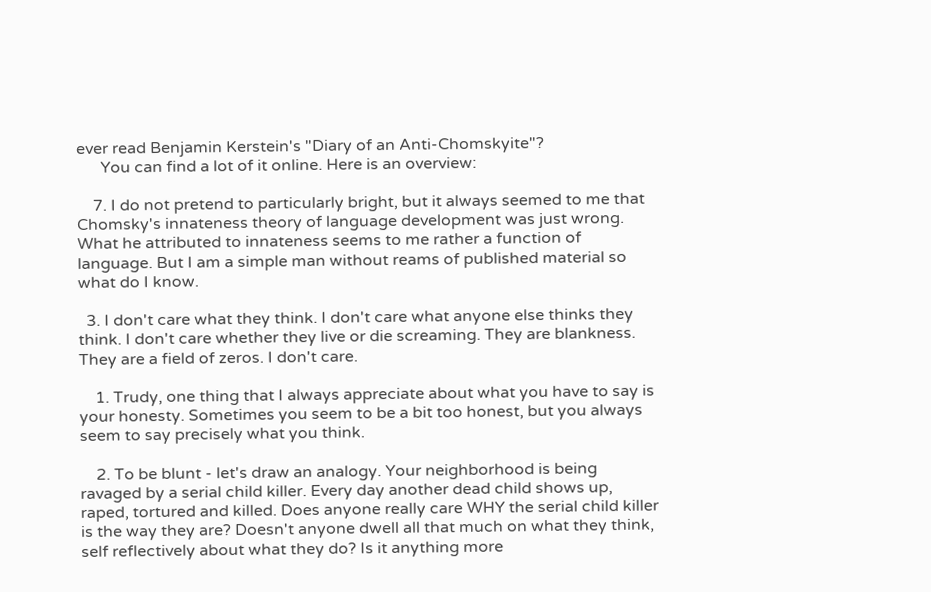ever read Benjamin Kerstein's "Diary of an Anti-Chomskyite"?
      You can find a lot of it online. Here is an overview:

    7. I do not pretend to particularly bright, but it always seemed to me that Chomsky's innateness theory of language development was just wrong. What he attributed to innateness seems to me rather a function of language. But I am a simple man without reams of published material so what do I know.

  3. I don't care what they think. I don't care what anyone else thinks they think. I don't care whether they live or die screaming. They are blankness. They are a field of zeros. I don't care.

    1. Trudy, one thing that I always appreciate about what you have to say is your honesty. Sometimes you seem to be a bit too honest, but you always seem to say precisely what you think.

    2. To be blunt - let's draw an analogy. Your neighborhood is being ravaged by a serial child killer. Every day another dead child shows up, raped, tortured and killed. Does anyone really care WHY the serial child killer is the way they are? Doesn't anyone dwell all that much on what they think, self reflectively about what they do? Is it anything more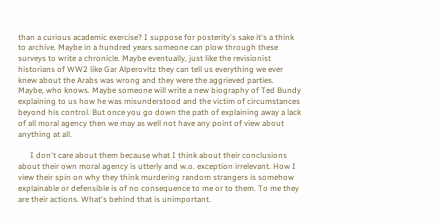than a curious academic exercise? I suppose for posterity's sake it's a think to archive. Maybe in a hundred years someone can plow through these surveys to write a chronicle. Maybe eventually, just like the revisionist historians of WW2 like Gar Alperovitz they can tell us everything we ever knew about the Arabs was wrong and they were the aggrieved parties. Maybe, who knows. Maybe someone will write a new biography of Ted Bundy explaining to us how he was misunderstood and the victim of circumstances beyond his control. But once you go down the path of explaining away a lack of all moral agency then we may as well not have any point of view about anything at all.

      I don't care about them because what I think about their conclusions about their own moral agency is utterly and w.o. exception irrelevant. How I view their spin on why they think murdering random strangers is somehow explainable or defensible is of no consequence to me or to them. To me they are their actions. What's behind that is unimportant.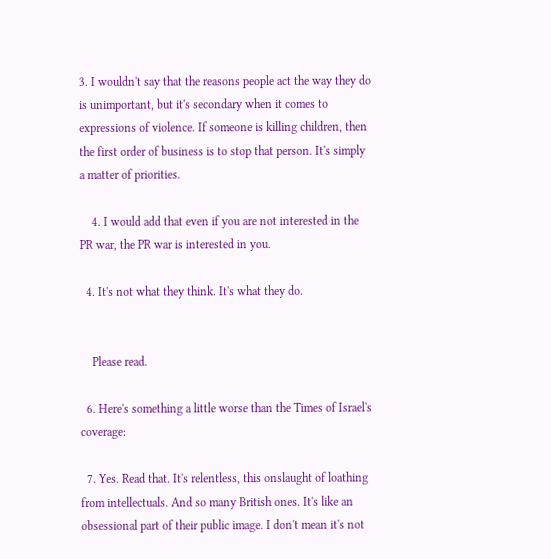3. I wouldn't say that the reasons people act the way they do is unimportant, but it's secondary when it comes to expressions of violence. If someone is killing children, then the first order of business is to stop that person. It's simply a matter of priorities.

    4. I would add that even if you are not interested in the PR war, the PR war is interested in you.

  4. It's not what they think. It's what they do.


    Please read.

  6. Here's something a little worse than the Times of Israel's coverage:

  7. Yes. Read that. It's relentless, this onslaught of loathing from intellectuals. And so many British ones. It's like an obsessional part of their public image. I don't mean it's not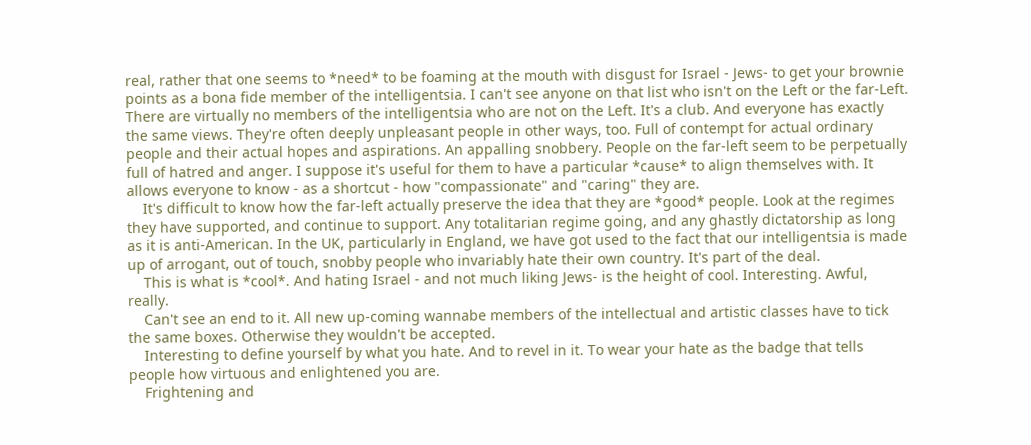real, rather that one seems to *need* to be foaming at the mouth with disgust for Israel - Jews- to get your brownie points as a bona fide member of the intelligentsia. I can't see anyone on that list who isn't on the Left or the far-Left. There are virtually no members of the intelligentsia who are not on the Left. It's a club. And everyone has exactly the same views. They're often deeply unpleasant people in other ways, too. Full of contempt for actual ordinary people and their actual hopes and aspirations. An appalling snobbery. People on the far-left seem to be perpetually full of hatred and anger. I suppose it's useful for them to have a particular *cause* to align themselves with. It allows everyone to know - as a shortcut - how "compassionate" and "caring" they are.
    It's difficult to know how the far-left actually preserve the idea that they are *good* people. Look at the regimes they have supported, and continue to support. Any totalitarian regime going, and any ghastly dictatorship as long as it is anti-American. In the UK, particularly in England, we have got used to the fact that our intelligentsia is made up of arrogant, out of touch, snobby people who invariably hate their own country. It's part of the deal.
    This is what is *cool*. And hating Israel - and not much liking Jews- is the height of cool. Interesting. Awful, really.
    Can't see an end to it. All new up-coming wannabe members of the intellectual and artistic classes have to tick the same boxes. Otherwise they wouldn't be accepted.
    Interesting to define yourself by what you hate. And to revel in it. To wear your hate as the badge that tells people how virtuous and enlightened you are.
    Frightening and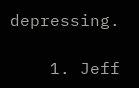depressing.

    1. Jeff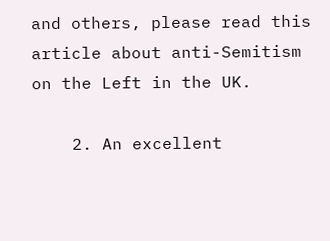and others, please read this article about anti-Semitism on the Left in the UK.

    2. An excellent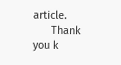article.
      Thank you k